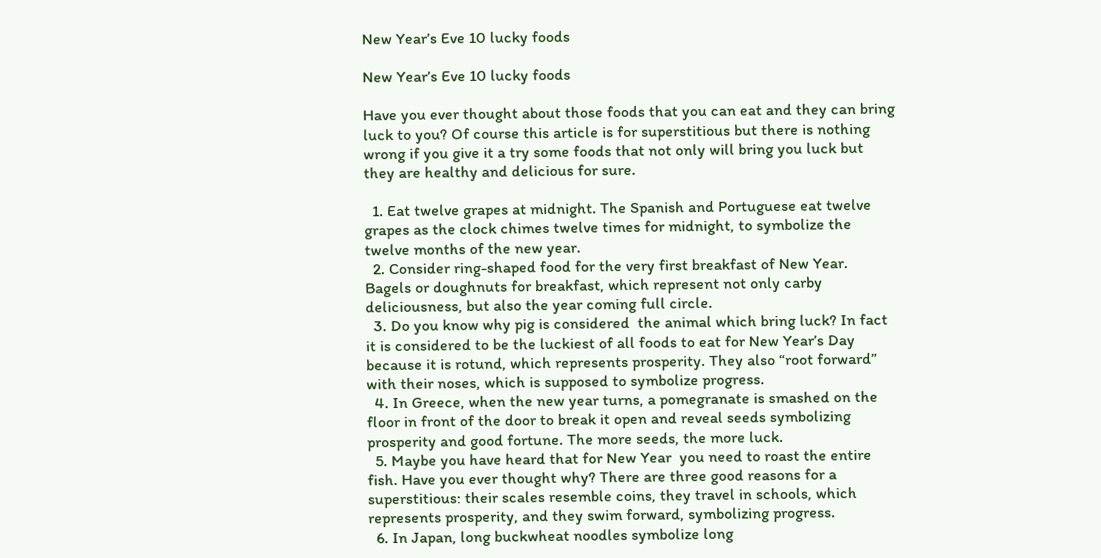New Year’s Eve 10 lucky foods

New Year’s Eve 10 lucky foods

Have you ever thought about those foods that you can eat and they can bring luck to you? Of course this article is for superstitious but there is nothing wrong if you give it a try some foods that not only will bring you luck but they are healthy and delicious for sure.

  1. Eat twelve grapes at midnight. The Spanish and Portuguese eat twelve grapes as the clock chimes twelve times for midnight, to symbolize the twelve months of the new year.
  2. Consider ring-shaped food for the very first breakfast of New Year. Bagels or doughnuts for breakfast, which represent not only carby deliciousness, but also the year coming full circle.
  3. Do you know why pig is considered  the animal which bring luck? In fact it is considered to be the luckiest of all foods to eat for New Year’s Day because it is rotund, which represents prosperity. They also “root forward” with their noses, which is supposed to symbolize progress.
  4. In Greece, when the new year turns, a pomegranate is smashed on the floor in front of the door to break it open and reveal seeds symbolizing prosperity and good fortune. The more seeds, the more luck.
  5. Maybe you have heard that for New Year  you need to roast the entire fish. Have you ever thought why? There are three good reasons for a superstitious: their scales resemble coins, they travel in schools, which represents prosperity, and they swim forward, symbolizing progress.
  6. In Japan, long buckwheat noodles symbolize long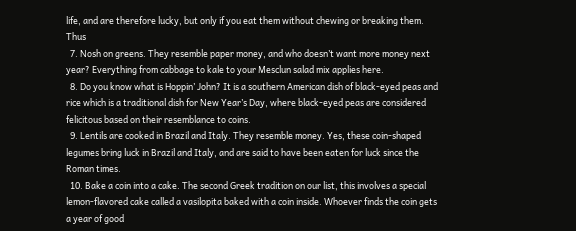life, and are therefore lucky, but only if you eat them without chewing or breaking them. Thus
  7. Nosh on greens. They resemble paper money, and who doesn’t want more money next year? Everything from cabbage to kale to your Mesclun salad mix applies here.
  8. Do you know what is Hoppin’ John? It is a southern American dish of black-eyed peas and rice which is a traditional dish for New Year’s Day, where black-eyed peas are considered felicitous based on their resemblance to coins.
  9. Lentils are cooked in Brazil and Italy. They resemble money. Yes, these coin-shaped legumes bring luck in Brazil and Italy, and are said to have been eaten for luck since the Roman times.
  10. Bake a coin into a cake. The second Greek tradition on our list, this involves a special lemon-flavored cake called a vasilopita baked with a coin inside. Whoever finds the coin gets a year of good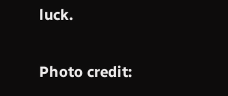luck.

Photo credit: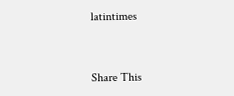latintimes


Share This